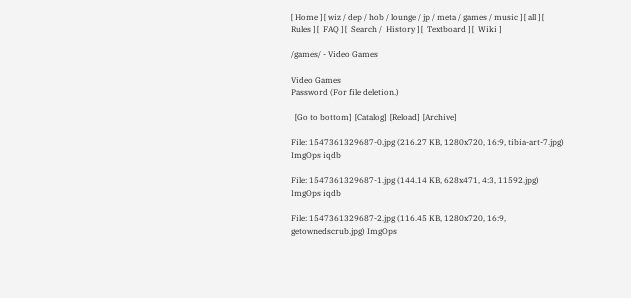[ Home ] [ wiz / dep / hob / lounge / jp / meta / games / music ] [ all ] [  Rules ] [  FAQ ] [  Search /  History ] [  Textboard ] [  Wiki ]

/games/ - Video Games

Video Games
Password (For file deletion.)

  [Go to bottom]  [Catalog]  [Reload]  [Archive]

File: 1547361329687-0.jpg (216.27 KB, 1280x720, 16:9, tibia-art-7.jpg) ImgOps iqdb

File: 1547361329687-1.jpg (144.14 KB, 628x471, 4:3, 11592.jpg) ImgOps iqdb

File: 1547361329687-2.jpg (116.45 KB, 1280x720, 16:9, getownedscrub.jpg) ImgOps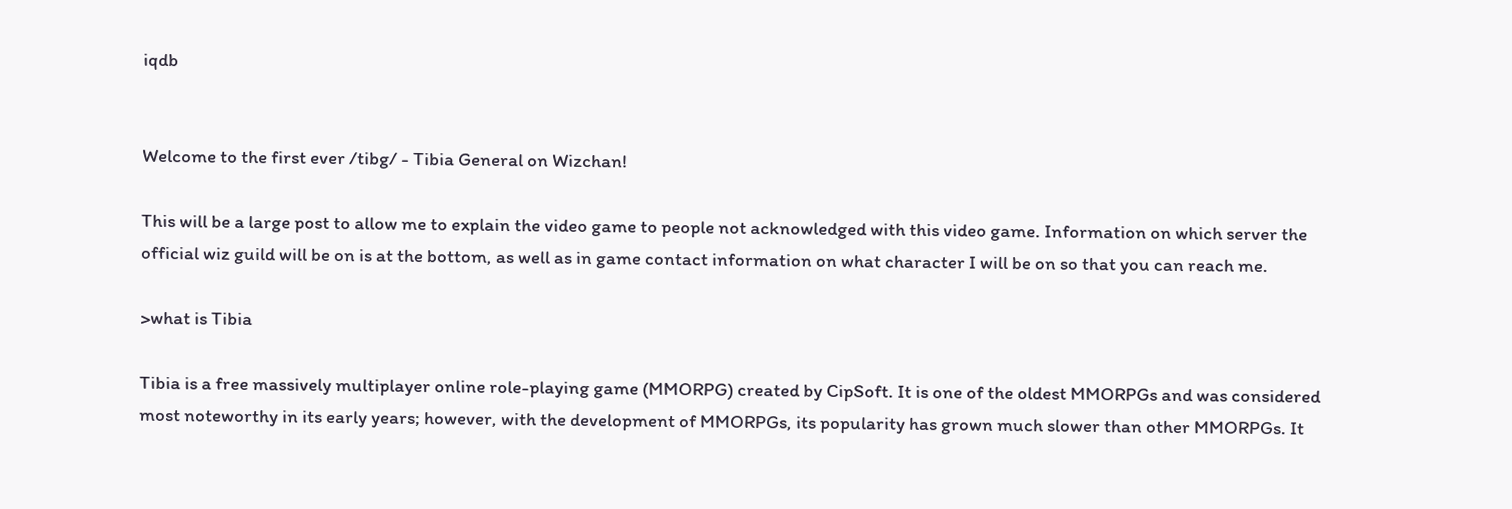iqdb


Welcome to the first ever /tibg/ - Tibia General on Wizchan!

This will be a large post to allow me to explain the video game to people not acknowledged with this video game. Information on which server the official wiz guild will be on is at the bottom, as well as in game contact information on what character I will be on so that you can reach me.

>what is Tibia

Tibia is a free massively multiplayer online role-playing game (MMORPG) created by CipSoft. It is one of the oldest MMORPGs and was considered most noteworthy in its early years; however, with the development of MMORPGs, its popularity has grown much slower than other MMORPGs. It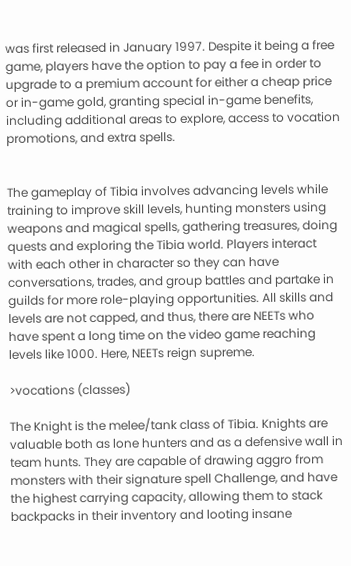was first released in January 1997. Despite it being a free game, players have the option to pay a fee in order to upgrade to a premium account for either a cheap price or in-game gold, granting special in-game benefits, including additional areas to explore, access to vocation promotions, and extra spells.


The gameplay of Tibia involves advancing levels while training to improve skill levels, hunting monsters using weapons and magical spells, gathering treasures, doing quests and exploring the Tibia world. Players interact with each other in character so they can have conversations, trades, and group battles and partake in guilds for more role-playing opportunities. All skills and levels are not capped, and thus, there are NEETs who have spent a long time on the video game reaching levels like 1000. Here, NEETs reign supreme.

>vocations (classes)

The Knight is the melee/tank class of Tibia. Knights are valuable both as lone hunters and as a defensive wall in team hunts. They are capable of drawing aggro from monsters with their signature spell Challenge, and have the highest carrying capacity, allowing them to stack backpacks in their inventory and looting insane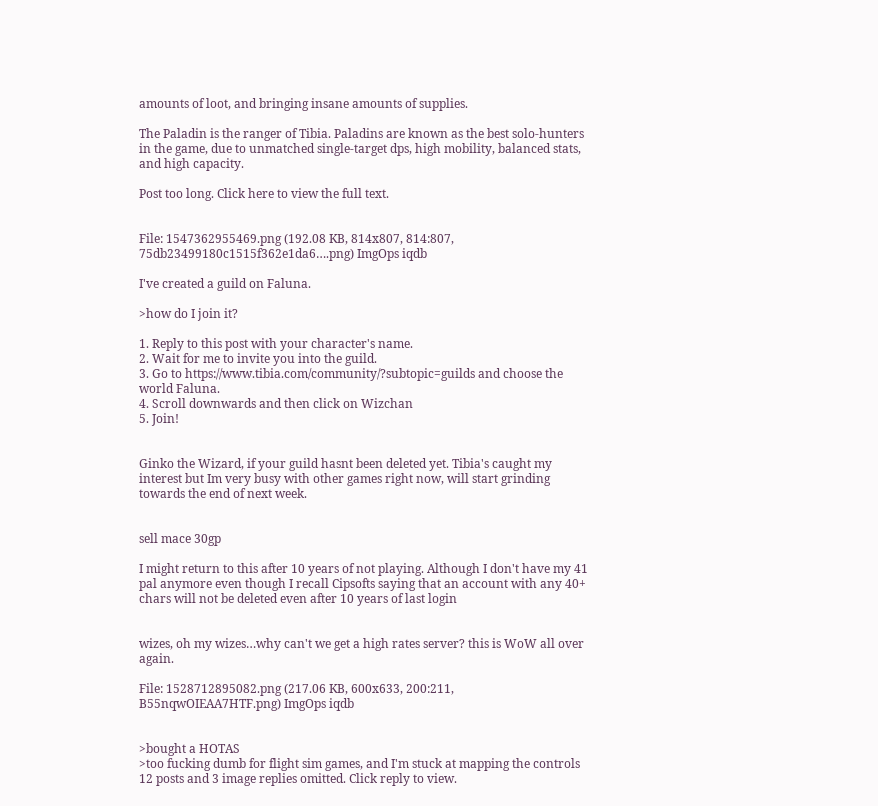amounts of loot, and bringing insane amounts of supplies.

The Paladin is the ranger of Tibia. Paladins are known as the best solo-hunters in the game, due to unmatched single-target dps, high mobility, balanced stats, and high capacity.

Post too long. Click here to view the full text.


File: 1547362955469.png (192.08 KB, 814x807, 814:807, 75db23499180c1515f362e1da6….png) ImgOps iqdb

I've created a guild on Faluna.

>how do I join it?

1. Reply to this post with your character's name.
2. Wait for me to invite you into the guild.
3. Go to https://www.tibia.com/community/?subtopic=guilds and choose the world Faluna.
4. Scroll downwards and then click on Wizchan
5. Join!


Ginko the Wizard, if your guild hasnt been deleted yet. Tibia's caught my interest but Im very busy with other games right now, will start grinding towards the end of next week.


sell mace 30gp

I might return to this after 10 years of not playing. Although I don't have my 41 pal anymore even though I recall Cipsofts saying that an account with any 40+ chars will not be deleted even after 10 years of last login


wizes, oh my wizes…why can't we get a high rates server? this is WoW all over again.

File: 1528712895082.png (217.06 KB, 600x633, 200:211, B55nqwOIEAA7HTF.png) ImgOps iqdb


>bought a HOTAS
>too fucking dumb for flight sim games, and I'm stuck at mapping the controls
12 posts and 3 image replies omitted. Click reply to view.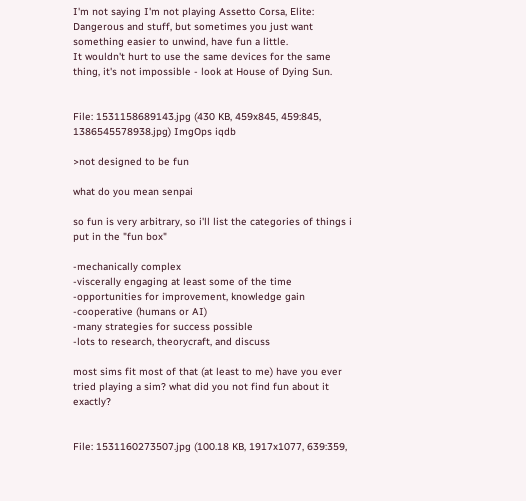I'm not saying I'm not playing Assetto Corsa, Elite: Dangerous and stuff, but sometimes you just want something easier to unwind, have fun a little.
It wouldn't hurt to use the same devices for the same thing, it's not impossible - look at House of Dying Sun.


File: 1531158689143.jpg (430 KB, 459x845, 459:845, 1386545578938.jpg) ImgOps iqdb

>not designed to be fun

what do you mean senpai

so fun is very arbitrary, so i'll list the categories of things i put in the "fun box"

-mechanically complex
-viscerally engaging at least some of the time
-opportunities for improvement, knowledge gain
-cooperative (humans or AI)
-many strategies for success possible
-lots to research, theorycraft, and discuss

most sims fit most of that (at least to me) have you ever tried playing a sim? what did you not find fun about it exactly?


File: 1531160273507.jpg (100.18 KB, 1917x1077, 639:359,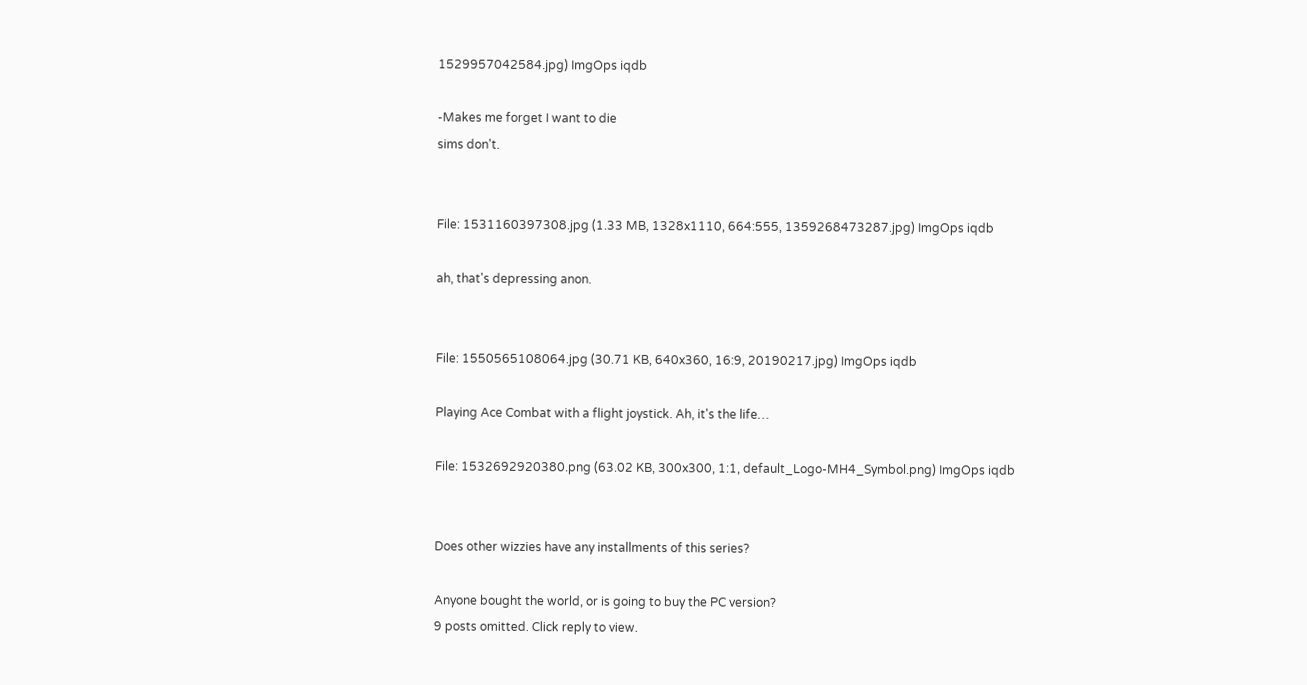1529957042584.jpg) ImgOps iqdb

-Makes me forget I want to die
sims don't.


File: 1531160397308.jpg (1.33 MB, 1328x1110, 664:555, 1359268473287.jpg) ImgOps iqdb

ah, that's depressing anon.


File: 1550565108064.jpg (30.71 KB, 640x360, 16:9, 20190217.jpg) ImgOps iqdb

Playing Ace Combat with a flight joystick. Ah, it's the life…

File: 1532692920380.png (63.02 KB, 300x300, 1:1, default_Logo-MH4_Symbol.png) ImgOps iqdb


Does other wizzies have any installments of this series?

Anyone bought the world, or is going to buy the PC version?
9 posts omitted. Click reply to view.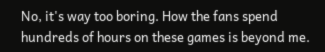No, it's way too boring. How the fans spend hundreds of hours on these games is beyond me.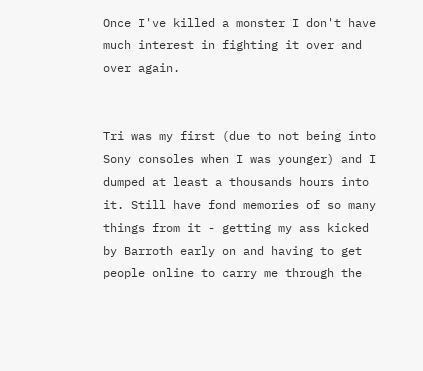Once I've killed a monster I don't have much interest in fighting it over and over again.


Tri was my first (due to not being into Sony consoles when I was younger) and I dumped at least a thousands hours into it. Still have fond memories of so many things from it - getting my ass kicked by Barroth early on and having to get people online to carry me through the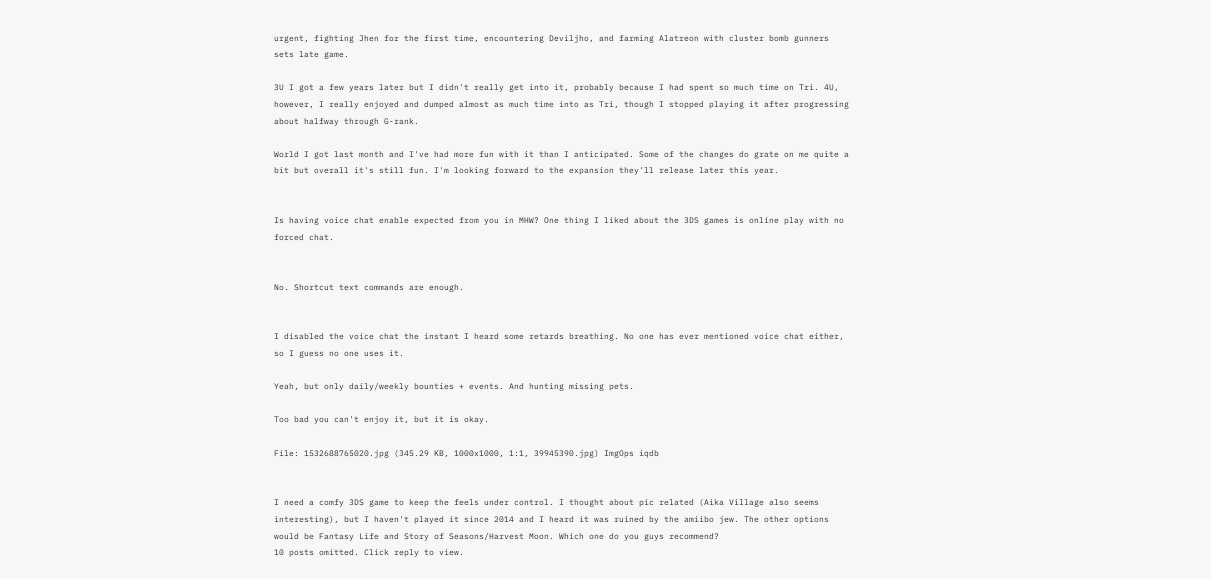urgent, fighting Jhen for the first time, encountering Deviljho, and farming Alatreon with cluster bomb gunners sets late game.

3U I got a few years later but I didn't really get into it, probably because I had spent so much time on Tri. 4U, however, I really enjoyed and dumped almost as much time into as Tri, though I stopped playing it after progressing about halfway through G-rank.

World I got last month and I've had more fun with it than I anticipated. Some of the changes do grate on me quite a bit but overall it's still fun. I'm looking forward to the expansion they'll release later this year.


Is having voice chat enable expected from you in MHW? One thing I liked about the 3DS games is online play with no forced chat.


No. Shortcut text commands are enough.


I disabled the voice chat the instant I heard some retards breathing. No one has ever mentioned voice chat either, so I guess no one uses it.

Yeah, but only daily/weekly bounties + events. And hunting missing pets.

Too bad you can't enjoy it, but it is okay.

File: 1532688765020.jpg (345.29 KB, 1000x1000, 1:1, 39945390.jpg) ImgOps iqdb


I need a comfy 3DS game to keep the feels under control. I thought about pic related (Aika Village also seems interesting), but I haven't played it since 2014 and I heard it was ruined by the amiibo jew. The other options would be Fantasy Life and Story of Seasons/Harvest Moon. Which one do you guys recommend?
10 posts omitted. Click reply to view.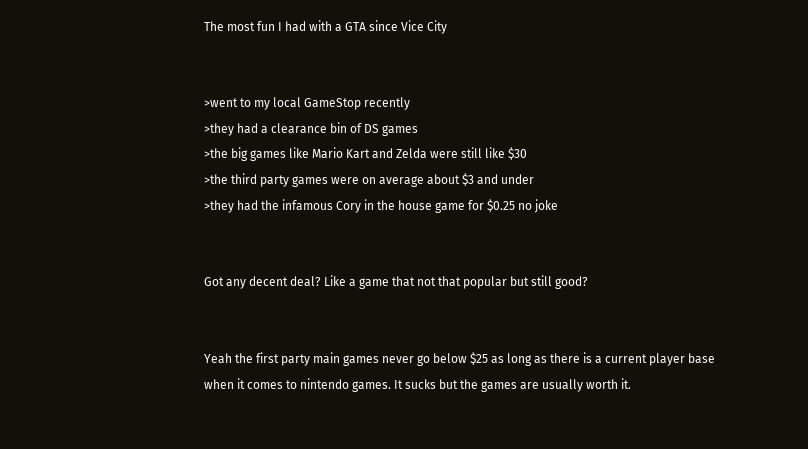The most fun I had with a GTA since Vice City


>went to my local GameStop recently
>they had a clearance bin of DS games
>the big games like Mario Kart and Zelda were still like $30
>the third party games were on average about $3 and under
>they had the infamous Cory in the house game for $0.25 no joke


Got any decent deal? Like a game that not that popular but still good?


Yeah the first party main games never go below $25 as long as there is a current player base when it comes to nintendo games. It sucks but the games are usually worth it.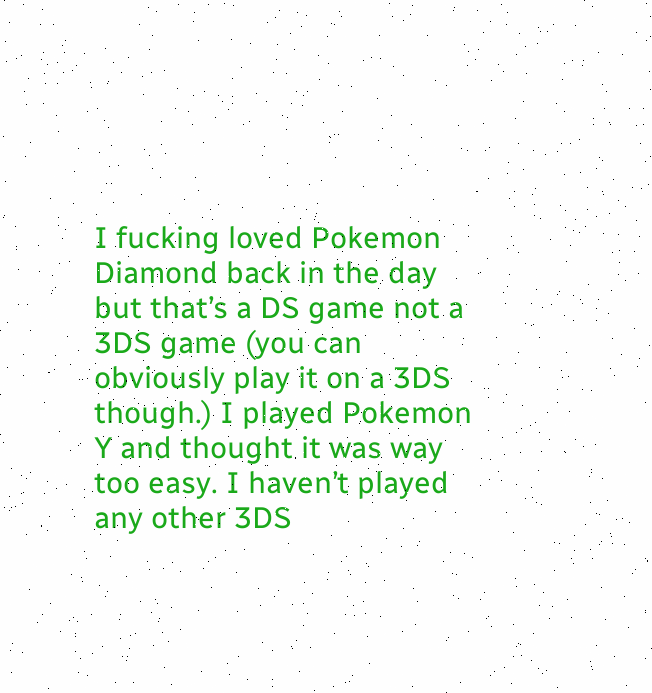I fucking loved Pokemon Diamond back in the day but that’s a DS game not a 3DS game (you can obviously play it on a 3DS though.) I played Pokemon Y and thought it was way too easy. I haven’t played any other 3DS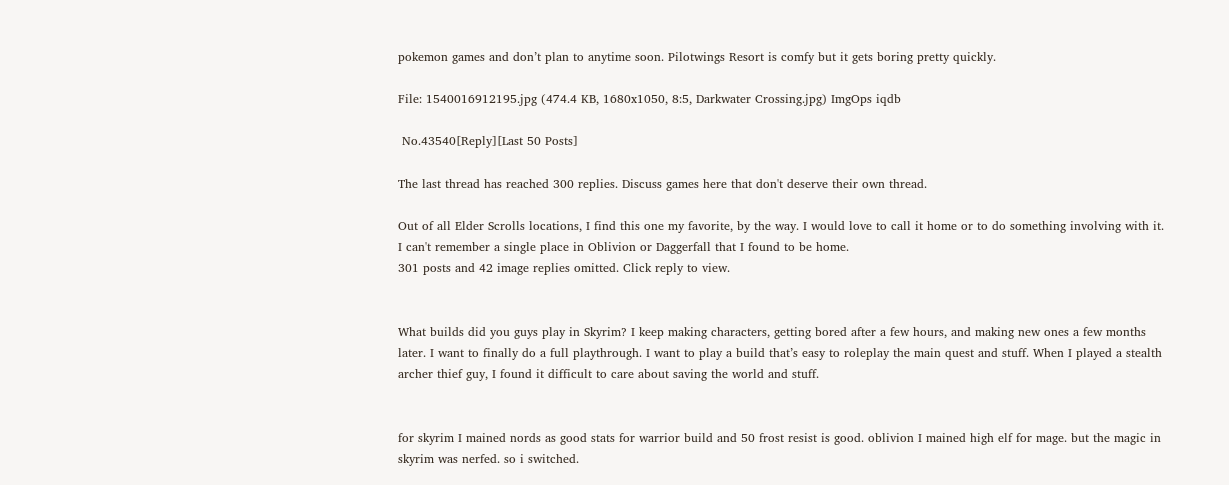pokemon games and don’t plan to anytime soon. Pilotwings Resort is comfy but it gets boring pretty quickly.

File: 1540016912195.jpg (474.4 KB, 1680x1050, 8:5, Darkwater Crossing.jpg) ImgOps iqdb

 No.43540[Reply][Last 50 Posts]

The last thread has reached 300 replies. Discuss games here that don't deserve their own thread.

Out of all Elder Scrolls locations, I find this one my favorite, by the way. I would love to call it home or to do something involving with it. I can't remember a single place in Oblivion or Daggerfall that I found to be home.
301 posts and 42 image replies omitted. Click reply to view.


What builds did you guys play in Skyrim? I keep making characters, getting bored after a few hours, and making new ones a few months later. I want to finally do a full playthrough. I want to play a build that’s easy to roleplay the main quest and stuff. When I played a stealth archer thief guy, I found it difficult to care about saving the world and stuff.


for skyrim I mained nords as good stats for warrior build and 50 frost resist is good. oblivion I mained high elf for mage. but the magic in skyrim was nerfed. so i switched.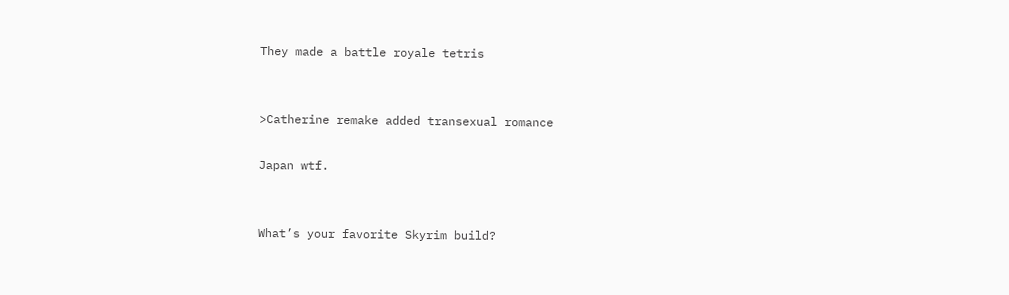They made a battle royale tetris


>Catherine remake added transexual romance

Japan wtf.


What’s your favorite Skyrim build?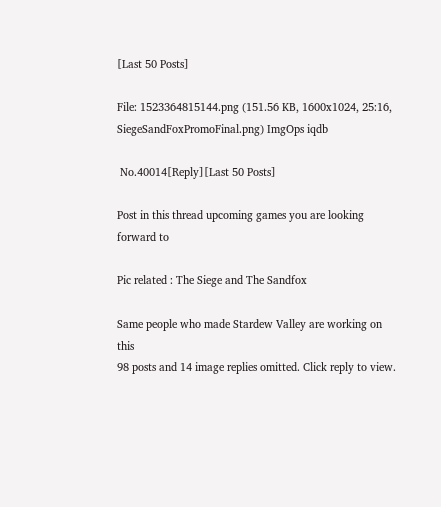[Last 50 Posts]

File: 1523364815144.png (151.56 KB, 1600x1024, 25:16, SiegeSandFoxPromoFinal.png) ImgOps iqdb

 No.40014[Reply][Last 50 Posts]

Post in this thread upcoming games you are looking forward to

Pic related : The Siege and The Sandfox

Same people who made Stardew Valley are working on this
98 posts and 14 image replies omitted. Click reply to view.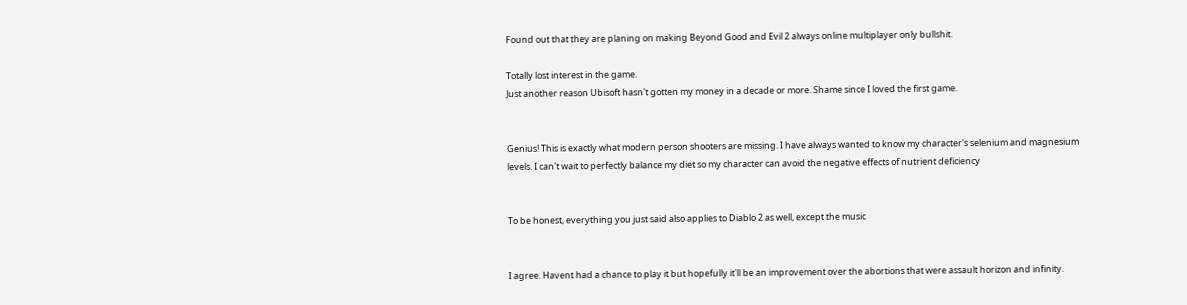Found out that they are planing on making Beyond Good and Evil 2 always online multiplayer only bullshit.

Totally lost interest in the game.
Just another reason Ubisoft hasn't gotten my money in a decade or more. Shame since I loved the first game.


Genius! This is exactly what modern person shooters are missing. I have always wanted to know my character's selenium and magnesium levels. I can't wait to perfectly balance my diet so my character can avoid the negative effects of nutrient deficiency


To be honest, everything you just said also applies to Diablo 2 as well, except the music


I agree. Havent had a chance to play it but hopefully it'll be an improvement over the abortions that were assault horizon and infinity.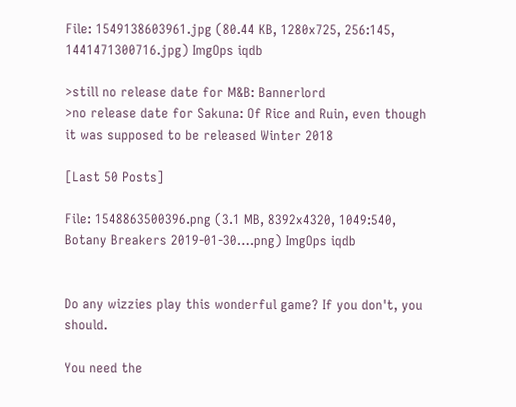File: 1549138603961.jpg (80.44 KB, 1280x725, 256:145, 1441471300716.jpg) ImgOps iqdb

>still no release date for M&B: Bannerlord
>no release date for Sakuna: Of Rice and Ruin, even though it was supposed to be released Winter 2018

[Last 50 Posts]

File: 1548863500396.png (3.1 MB, 8392x4320, 1049:540, Botany Breakers 2019-01-30….png) ImgOps iqdb


Do any wizzies play this wonderful game? If you don't, you should.

You need the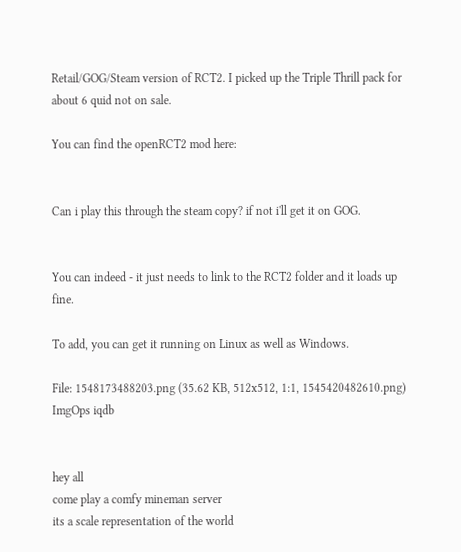Retail/GOG/Steam version of RCT2. I picked up the Triple Thrill pack for about 6 quid not on sale.

You can find the openRCT2 mod here:


Can i play this through the steam copy? if not i'll get it on GOG.


You can indeed - it just needs to link to the RCT2 folder and it loads up fine.

To add, you can get it running on Linux as well as Windows.

File: 1548173488203.png (35.62 KB, 512x512, 1:1, 1545420482610.png) ImgOps iqdb


hey all
come play a comfy mineman server
its a scale representation of the world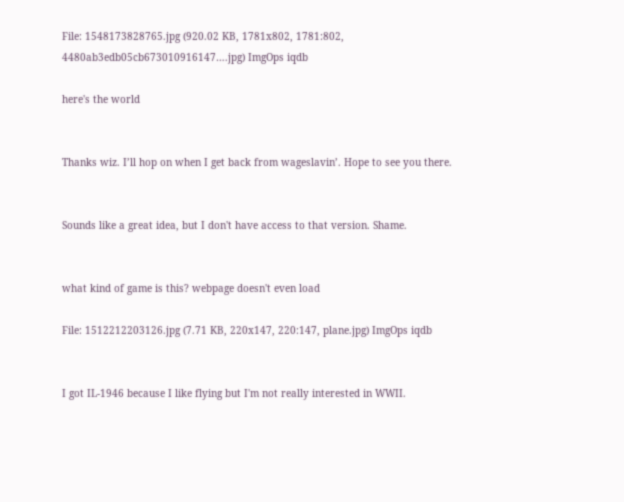File: 1548173828765.jpg (920.02 KB, 1781x802, 1781:802, 4480ab3edb05cb673010916147….jpg) ImgOps iqdb

here's the world


Thanks wiz. I’ll hop on when I get back from wageslavin’. Hope to see you there.


Sounds like a great idea, but I don't have access to that version. Shame.


what kind of game is this? webpage doesn't even load

File: 1512212203126.jpg (7.71 KB, 220x147, 220:147, plane.jpg) ImgOps iqdb


I got IL-1946 because I like flying but I'm not really interested in WWII.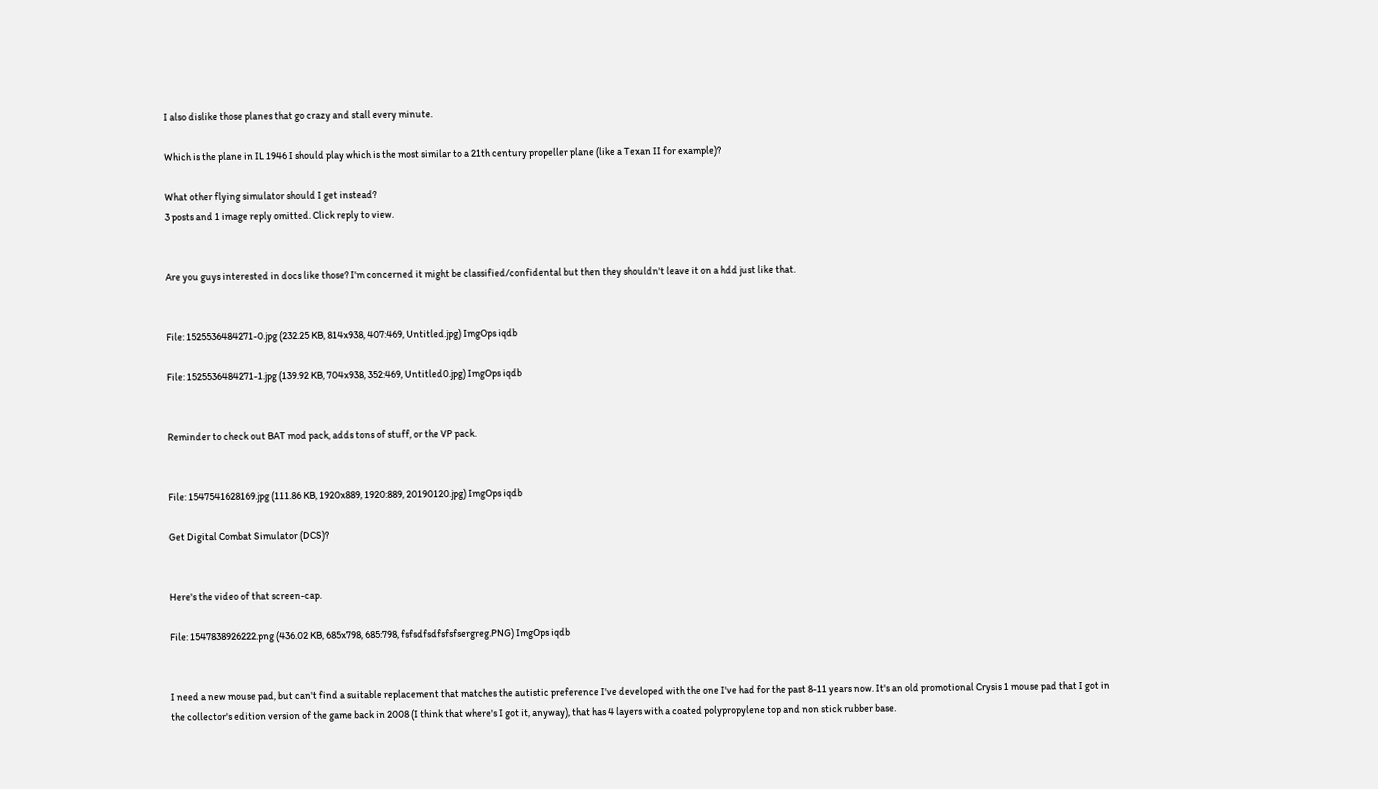I also dislike those planes that go crazy and stall every minute.

Which is the plane in IL 1946 I should play which is the most similar to a 21th century propeller plane (like a Texan II for example)?

What other flying simulator should I get instead?
3 posts and 1 image reply omitted. Click reply to view.


Are you guys interested in docs like those? I'm concerned it might be classified/confidental but then they shouldn't leave it on a hdd just like that.


File: 1525536484271-0.jpg (232.25 KB, 814x938, 407:469, Untitled.jpg) ImgOps iqdb

File: 1525536484271-1.jpg (139.92 KB, 704x938, 352:469, Untitled0.jpg) ImgOps iqdb


Reminder to check out BAT mod pack, adds tons of stuff, or the VP pack.


File: 1547541628169.jpg (111.86 KB, 1920x889, 1920:889, 20190120.jpg) ImgOps iqdb

Get Digital Combat Simulator (DCS)?


Here's the video of that screen-cap.

File: 1547838926222.png (436.02 KB, 685x798, 685:798, fsfsdfsdfsfsfsergreg.PNG) ImgOps iqdb


I need a new mouse pad, but can't find a suitable replacement that matches the autistic preference I've developed with the one I've had for the past 8-11 years now. It's an old promotional Crysis 1 mouse pad that I got in the collector's edition version of the game back in 2008 (I think that where's I got it, anyway), that has 4 layers with a coated polypropylene top and non stick rubber base.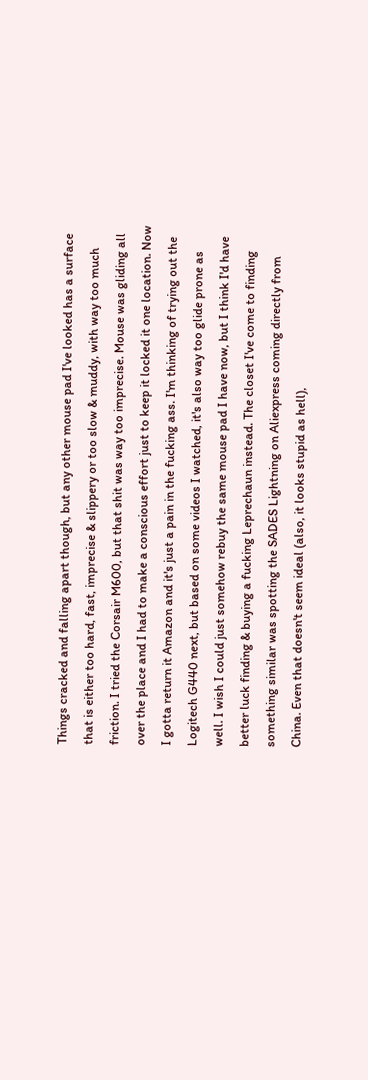Things cracked and falling apart though, but any other mouse pad I've looked has a surface that is either too hard, fast, imprecise & slippery or too slow & muddy, with way too much friction. I tried the Corsair M600, but that shit was way too imprecise. Mouse was gliding all over the place and I had to make a conscious effort just to keep it locked it one location. Now I gotta return it Amazon and it's just a pain in the fucking ass. I'm thinking of trying out the Logitech G440 next, but based on some videos I watched, it's also way too glide prone as well. I wish I could just somehow rebuy the same mouse pad I have now, but I think I'd have better luck finding & buying a fucking Leprechaun instead. The closet I've come to finding something similar was spotting the SADES Lightning on Aliexpress coming directly from China. Even that doesn't seem ideal (also, it looks stupid as hell),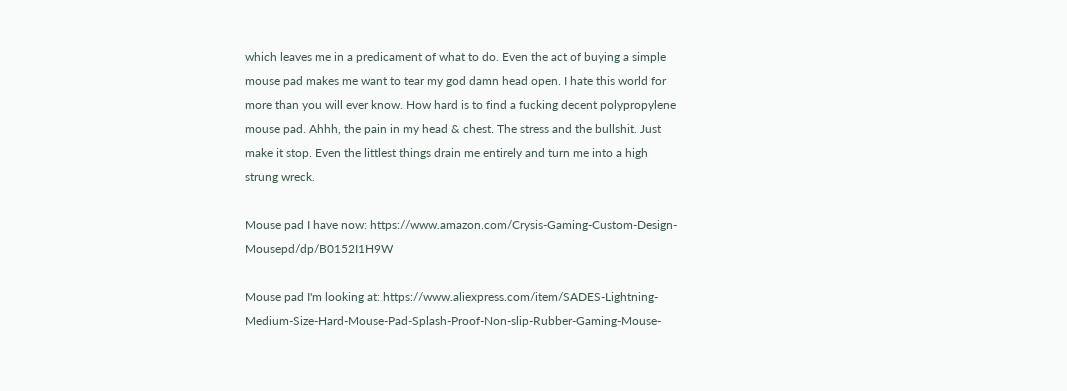which leaves me in a predicament of what to do. Even the act of buying a simple mouse pad makes me want to tear my god damn head open. I hate this world for more than you will ever know. How hard is to find a fucking decent polypropylene mouse pad. Ahhh, the pain in my head & chest. The stress and the bullshit. Just make it stop. Even the littlest things drain me entirely and turn me into a high strung wreck.

Mouse pad I have now: https://www.amazon.com/Crysis-Gaming-Custom-Design-Mousepd/dp/B0152I1H9W

Mouse pad I'm looking at: https://www.aliexpress.com/item/SADES-Lightning-Medium-Size-Hard-Mouse-Pad-Splash-Proof-Non-slip-Rubber-Gaming-Mouse-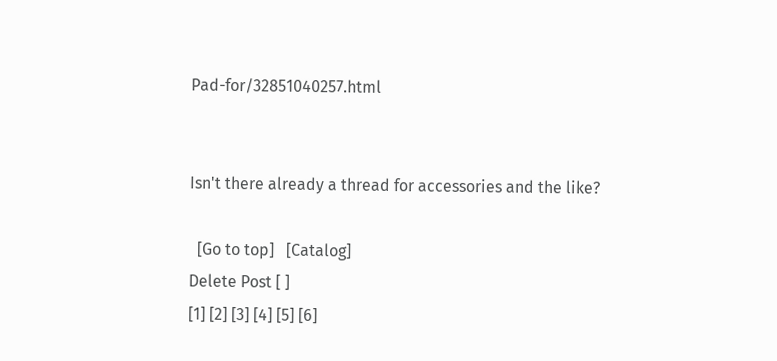Pad-for/32851040257.html


Isn't there already a thread for accessories and the like?

  [Go to top]   [Catalog]
Delete Post [ ]
[1] [2] [3] [4] [5] [6]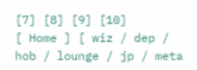[7] [8] [9] [10]
[ Home ] [ wiz / dep / hob / lounge / jp / meta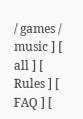/ games / music ] [ all ] [  Rules ] [  FAQ ] [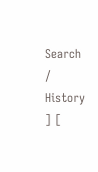Search /  History ] [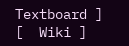Textboard ] [  Wiki ]